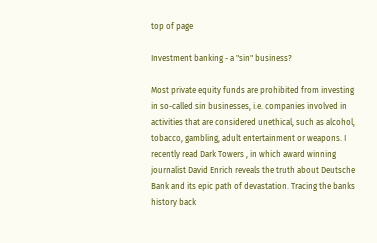top of page

Investment banking - a "sin" business?

Most private equity funds are prohibited from investing in so-called sin businesses, i.e. companies involved in activities that are considered unethical, such as alcohol, tobacco, gambling, adult entertainment or weapons. I recently read Dark Towers , in which award winning journalist David Enrich reveals the truth about Deutsche Bank and its epic path of devastation. Tracing the banks history back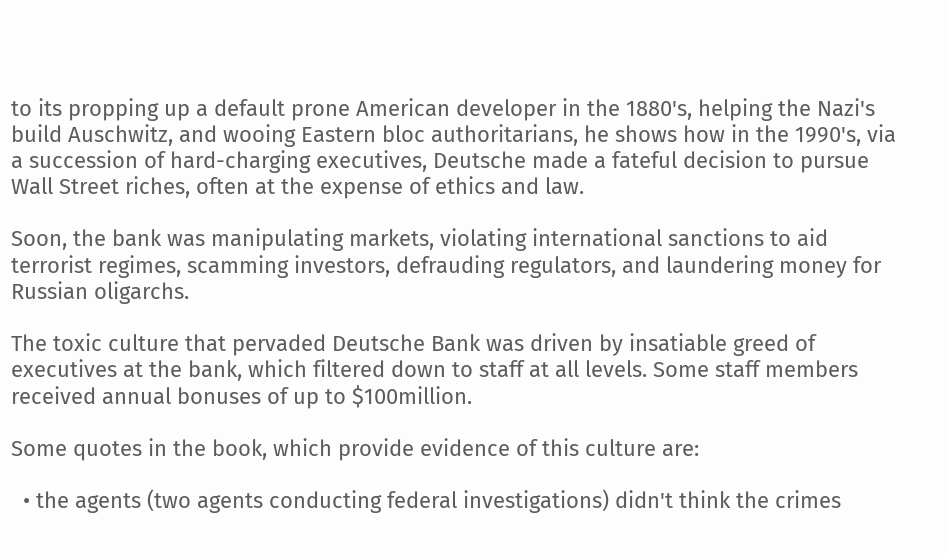to its propping up a default prone American developer in the 1880's, helping the Nazi's build Auschwitz, and wooing Eastern bloc authoritarians, he shows how in the 1990's, via a succession of hard-charging executives, Deutsche made a fateful decision to pursue Wall Street riches, often at the expense of ethics and law.

Soon, the bank was manipulating markets, violating international sanctions to aid terrorist regimes, scamming investors, defrauding regulators, and laundering money for Russian oligarchs.

The toxic culture that pervaded Deutsche Bank was driven by insatiable greed of executives at the bank, which filtered down to staff at all levels. Some staff members received annual bonuses of up to $100million.

Some quotes in the book, which provide evidence of this culture are:

  • the agents (two agents conducting federal investigations) didn't think the crimes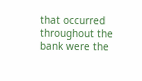that occurred throughout the bank were the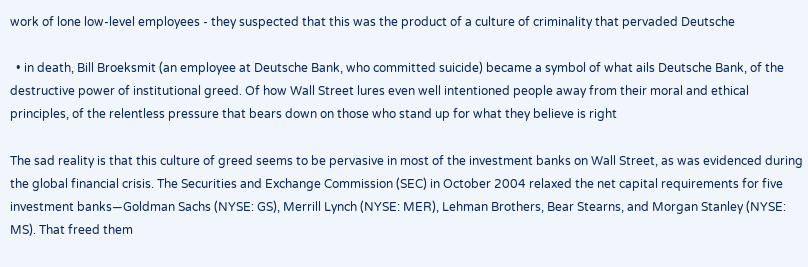work of lone low-level employees - they suspected that this was the product of a culture of criminality that pervaded Deutsche

  • in death, Bill Broeksmit (an employee at Deutsche Bank, who committed suicide) became a symbol of what ails Deutsche Bank, of the destructive power of institutional greed. Of how Wall Street lures even well intentioned people away from their moral and ethical principles, of the relentless pressure that bears down on those who stand up for what they believe is right

The sad reality is that this culture of greed seems to be pervasive in most of the investment banks on Wall Street, as was evidenced during the global financial crisis. The Securities and Exchange Commission (SEC) in October 2004 relaxed the net capital requirements for five investment banks—Goldman Sachs (NYSE: GS), Merrill Lynch (NYSE: MER), Lehman Brothers, Bear Stearns, and Morgan Stanley (NYSE: MS). That freed them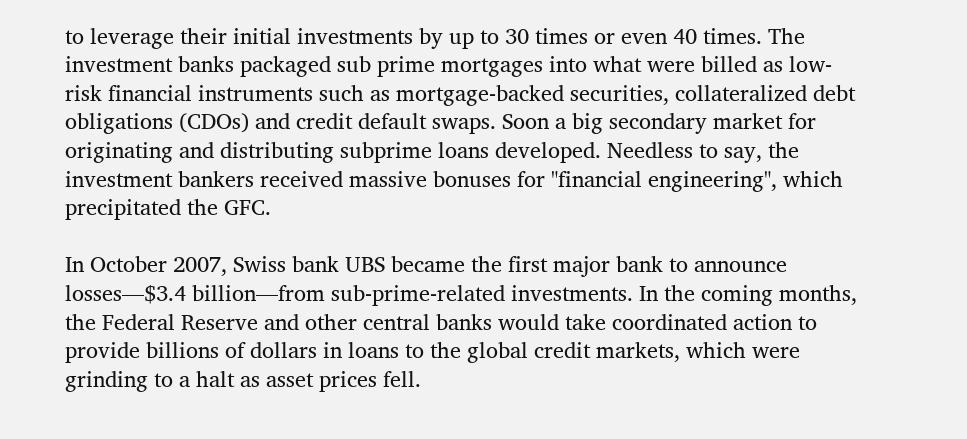to leverage their initial investments by up to 30 times or even 40 times. The investment banks packaged sub prime mortgages into what were billed as low-risk financial instruments such as mortgage-backed securities, collateralized debt obligations (CDOs) and credit default swaps. Soon a big secondary market for originating and distributing subprime loans developed. Needless to say, the investment bankers received massive bonuses for "financial engineering", which precipitated the GFC.

In October 2007, Swiss bank UBS became the first major bank to announce losses—$3.4 billion—from sub-prime-related investments. In the coming months, the Federal Reserve and other central banks would take coordinated action to provide billions of dollars in loans to the global credit markets, which were grinding to a halt as asset prices fell.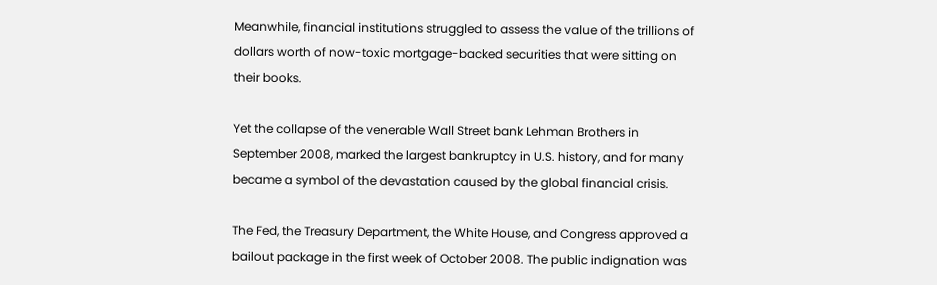Meanwhile, financial institutions struggled to assess the value of the trillions of dollars worth of now-toxic mortgage-backed securities that were sitting on their books.

Yet the collapse of the venerable Wall Street bank Lehman Brothers in September 2008, marked the largest bankruptcy in U.S. history, and for many became a symbol of the devastation caused by the global financial crisis.

The Fed, the Treasury Department, the White House, and Congress approved a bailout package in the first week of October 2008. The public indignation was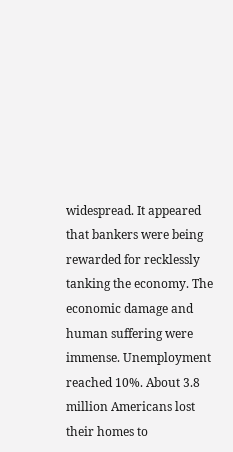widespread. It appeared that bankers were being rewarded for recklessly tanking the economy. The economic damage and human suffering were immense. Unemployment reached 10%. About 3.8 million Americans lost their homes to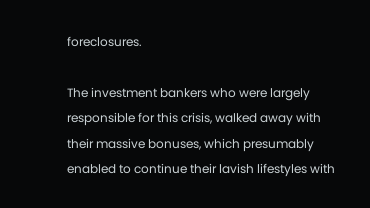foreclosures.

The investment bankers who were largely responsible for this crisis, walked away with their massive bonuses, which presumably enabled to continue their lavish lifestyles with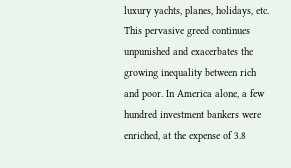luxury yachts, planes, holidays, etc. This pervasive greed continues unpunished and exacerbates the growing inequality between rich and poor. In America alone, a few hundred investment bankers were enriched, at the expense of 3.8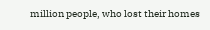million people, who lost their homes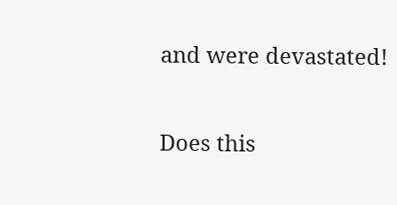and were devastated!

Does this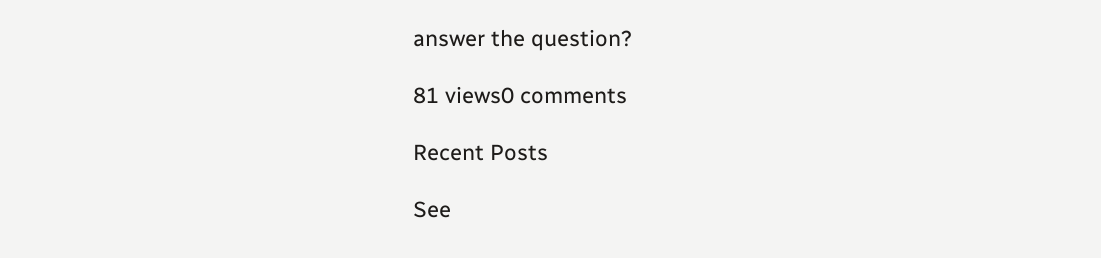answer the question?

81 views0 comments

Recent Posts

See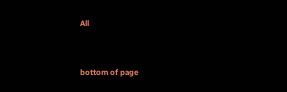All


bottom of page